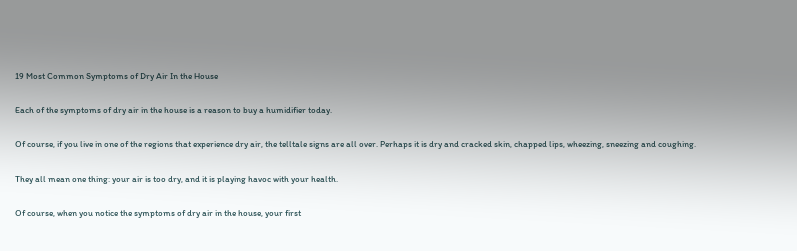19 Most Common Symptoms of Dry Air In the House

Each of the symptoms of dry air in the house is a reason to buy a humidifier today.

Of course, if you live in one of the regions that experience dry air, the telltale signs are all over. Perhaps it is dry and cracked skin, chapped lips, wheezing, sneezing and coughing.

They all mean one thing: your air is too dry, and it is playing havoc with your health.

Of course, when you notice the symptoms of dry air in the house, your first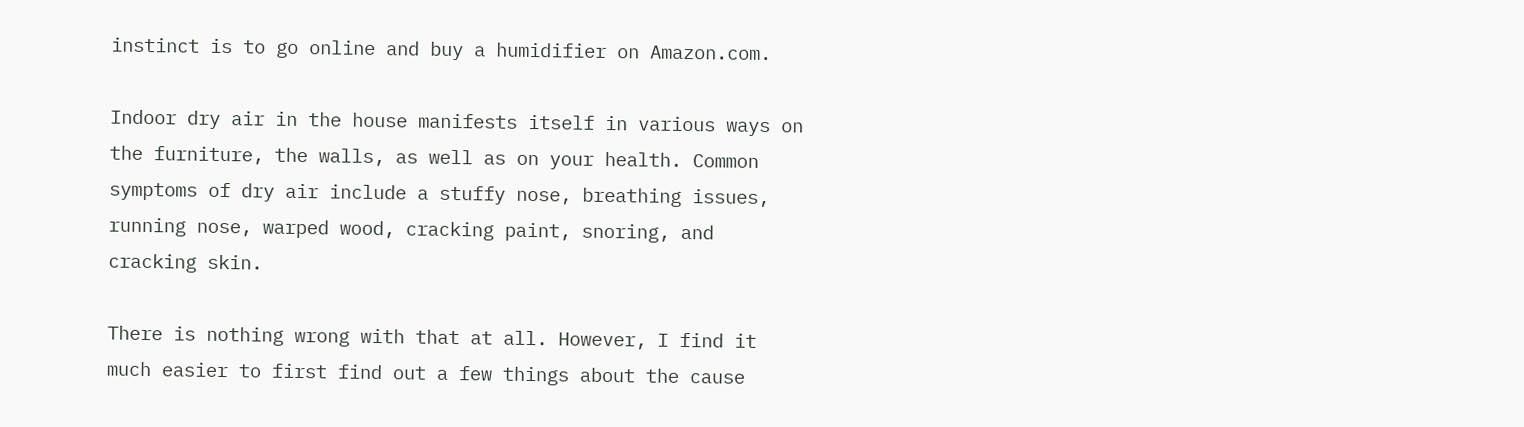instinct is to go online and buy a humidifier on Amazon.com.

Indoor dry air in the house manifests itself in various ways on the furniture, the walls, as well as on your health. Common symptoms of dry air include a stuffy nose, breathing issues, running nose, warped wood, cracking paint, snoring, and cracking skin.

There is nothing wrong with that at all. However, I find it much easier to first find out a few things about the cause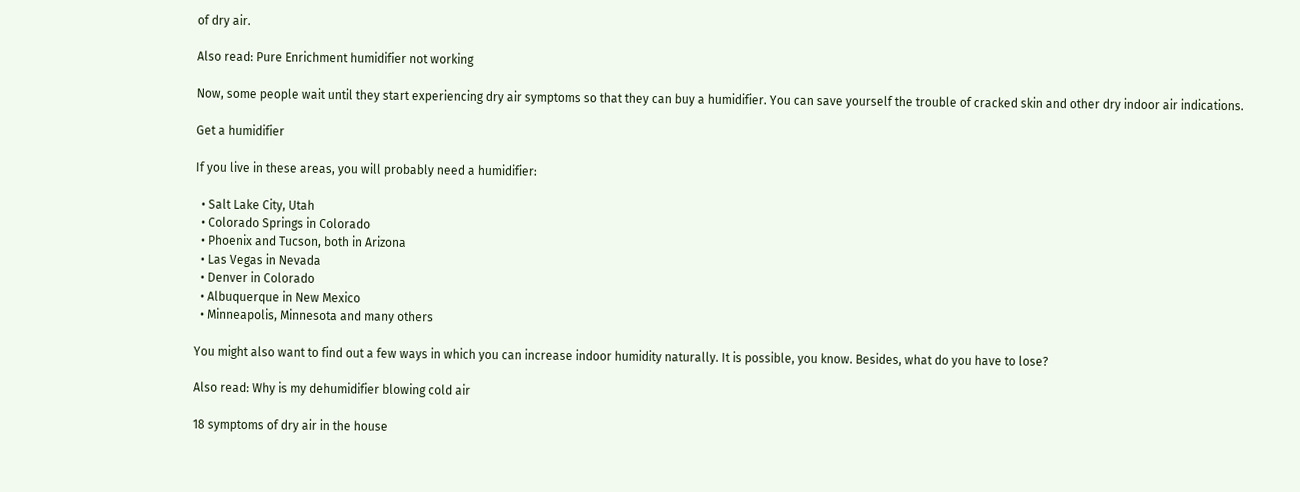of dry air.

Also read: Pure Enrichment humidifier not working

Now, some people wait until they start experiencing dry air symptoms so that they can buy a humidifier. You can save yourself the trouble of cracked skin and other dry indoor air indications.

Get a humidifier

If you live in these areas, you will probably need a humidifier:

  • Salt Lake City, Utah
  • Colorado Springs in Colorado
  • Phoenix and Tucson, both in Arizona
  • Las Vegas in Nevada
  • Denver in Colorado
  • Albuquerque in New Mexico
  • Minneapolis, Minnesota and many others

You might also want to find out a few ways in which you can increase indoor humidity naturally. It is possible, you know. Besides, what do you have to lose?

Also read: Why is my dehumidifier blowing cold air

18 symptoms of dry air in the house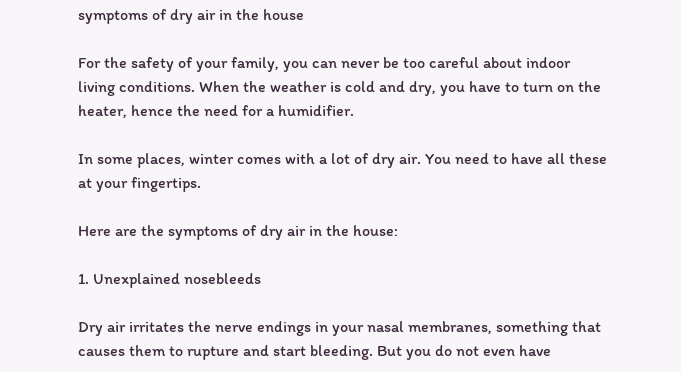symptoms of dry air in the house

For the safety of your family, you can never be too careful about indoor living conditions. When the weather is cold and dry, you have to turn on the heater, hence the need for a humidifier.

In some places, winter comes with a lot of dry air. You need to have all these at your fingertips.

Here are the symptoms of dry air in the house:

1. Unexplained nosebleeds

Dry air irritates the nerve endings in your nasal membranes, something that causes them to rupture and start bleeding. But you do not even have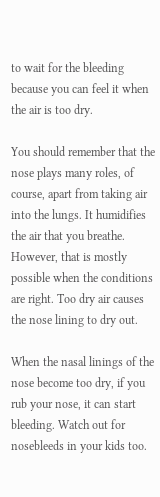to wait for the bleeding because you can feel it when the air is too dry.

You should remember that the nose plays many roles, of course, apart from taking air into the lungs. It humidifies the air that you breathe. However, that is mostly possible when the conditions are right. Too dry air causes the nose lining to dry out.

When the nasal linings of the nose become too dry, if you rub your nose, it can start bleeding. Watch out for nosebleeds in your kids too.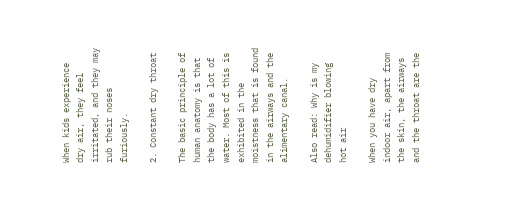When kids experience dry air, they feel irritated, and they may rub their noses furiously.

2. Constant dry throat

The basic principle of human anatomy is that the body has a lot of water. Most of this is exhibited in the moistness that is found in the airways and the alimentary canal.

Also read: Why is my dehumidifier blowing hot air

When you have dry indoor air, apart from the skin, the airways and the throat are the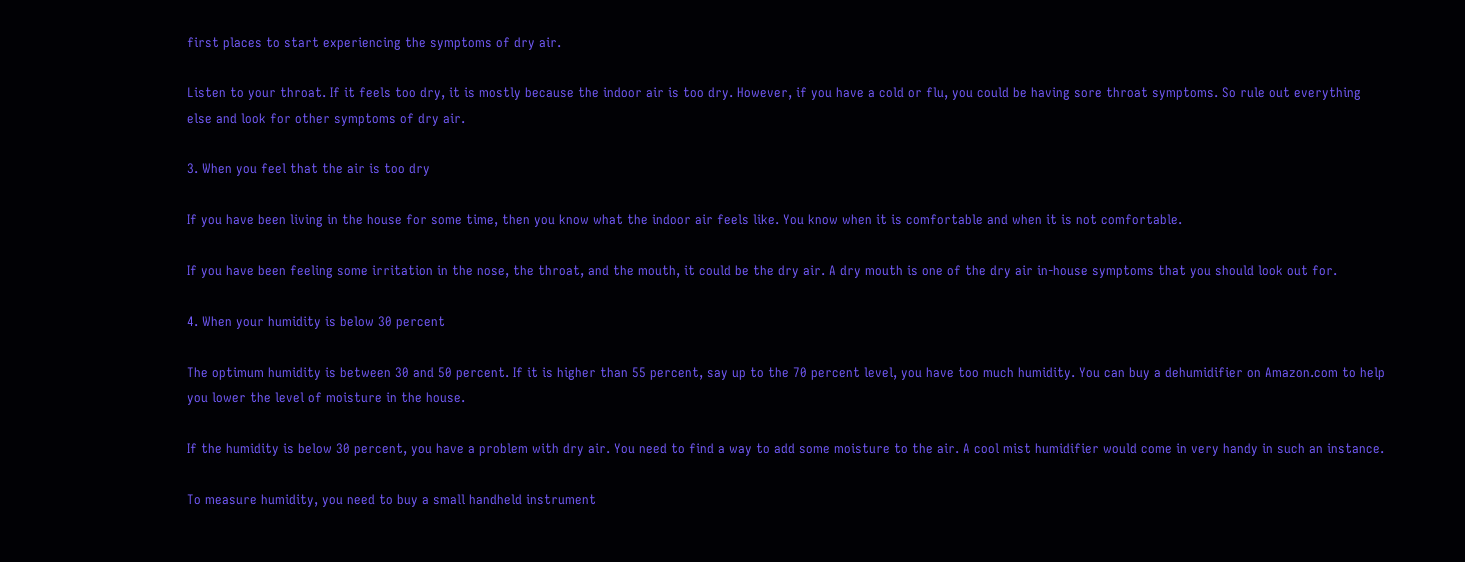first places to start experiencing the symptoms of dry air.

Listen to your throat. If it feels too dry, it is mostly because the indoor air is too dry. However, if you have a cold or flu, you could be having sore throat symptoms. So rule out everything else and look for other symptoms of dry air.

3. When you feel that the air is too dry

If you have been living in the house for some time, then you know what the indoor air feels like. You know when it is comfortable and when it is not comfortable.

If you have been feeling some irritation in the nose, the throat, and the mouth, it could be the dry air. A dry mouth is one of the dry air in-house symptoms that you should look out for.

4. When your humidity is below 30 percent

The optimum humidity is between 30 and 50 percent. If it is higher than 55 percent, say up to the 70 percent level, you have too much humidity. You can buy a dehumidifier on Amazon.com to help you lower the level of moisture in the house.

If the humidity is below 30 percent, you have a problem with dry air. You need to find a way to add some moisture to the air. A cool mist humidifier would come in very handy in such an instance.

To measure humidity, you need to buy a small handheld instrument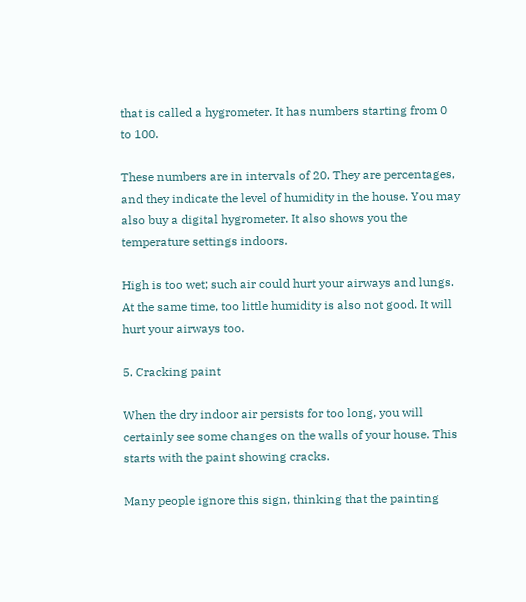that is called a hygrometer. It has numbers starting from 0 to 100.

These numbers are in intervals of 20. They are percentages, and they indicate the level of humidity in the house. You may also buy a digital hygrometer. It also shows you the temperature settings indoors.

High is too wet; such air could hurt your airways and lungs. At the same time, too little humidity is also not good. It will hurt your airways too.

5. Cracking paint

When the dry indoor air persists for too long, you will certainly see some changes on the walls of your house. This starts with the paint showing cracks.

Many people ignore this sign, thinking that the painting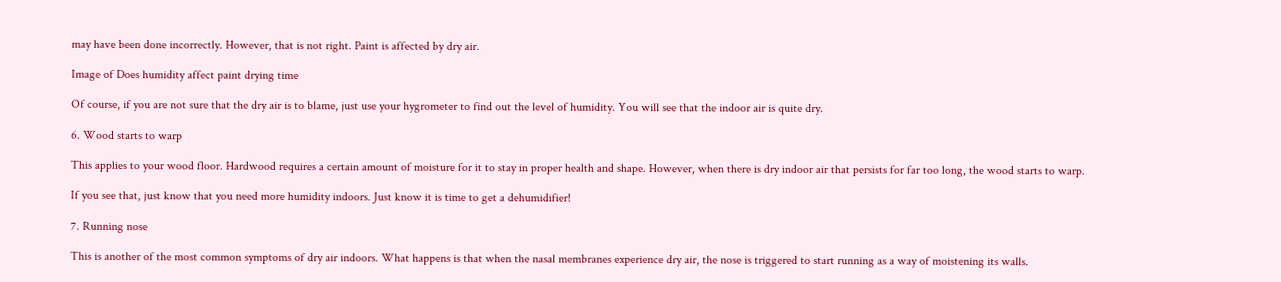may have been done incorrectly. However, that is not right. Paint is affected by dry air.

Image of Does humidity affect paint drying time

Of course, if you are not sure that the dry air is to blame, just use your hygrometer to find out the level of humidity. You will see that the indoor air is quite dry.

6. Wood starts to warp

This applies to your wood floor. Hardwood requires a certain amount of moisture for it to stay in proper health and shape. However, when there is dry indoor air that persists for far too long, the wood starts to warp.

If you see that, just know that you need more humidity indoors. Just know it is time to get a dehumidifier!

7. Running nose

This is another of the most common symptoms of dry air indoors. What happens is that when the nasal membranes experience dry air, the nose is triggered to start running as a way of moistening its walls.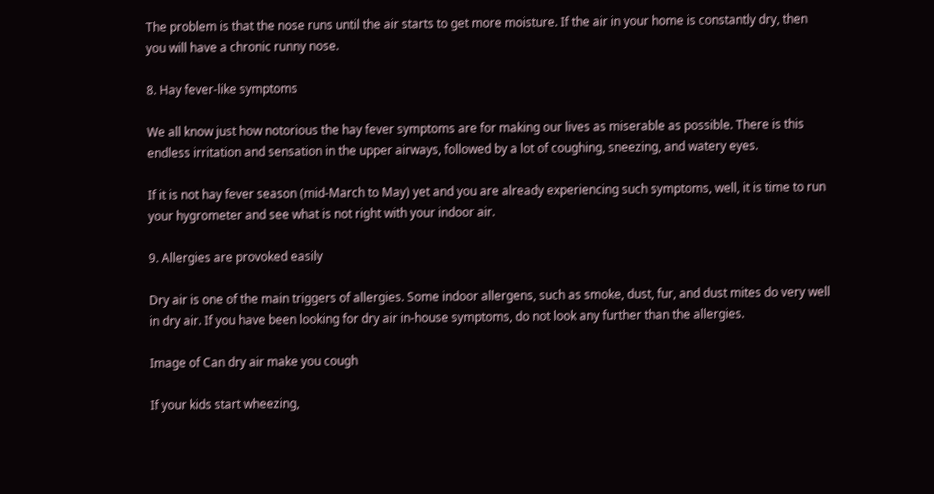The problem is that the nose runs until the air starts to get more moisture. If the air in your home is constantly dry, then you will have a chronic runny nose.

8. Hay fever-like symptoms

We all know just how notorious the hay fever symptoms are for making our lives as miserable as possible. There is this endless irritation and sensation in the upper airways, followed by a lot of coughing, sneezing, and watery eyes.

If it is not hay fever season (mid-March to May) yet and you are already experiencing such symptoms, well, it is time to run your hygrometer and see what is not right with your indoor air.

9. Allergies are provoked easily

Dry air is one of the main triggers of allergies. Some indoor allergens, such as smoke, dust, fur, and dust mites do very well in dry air. If you have been looking for dry air in-house symptoms, do not look any further than the allergies.

Image of Can dry air make you cough

If your kids start wheezing,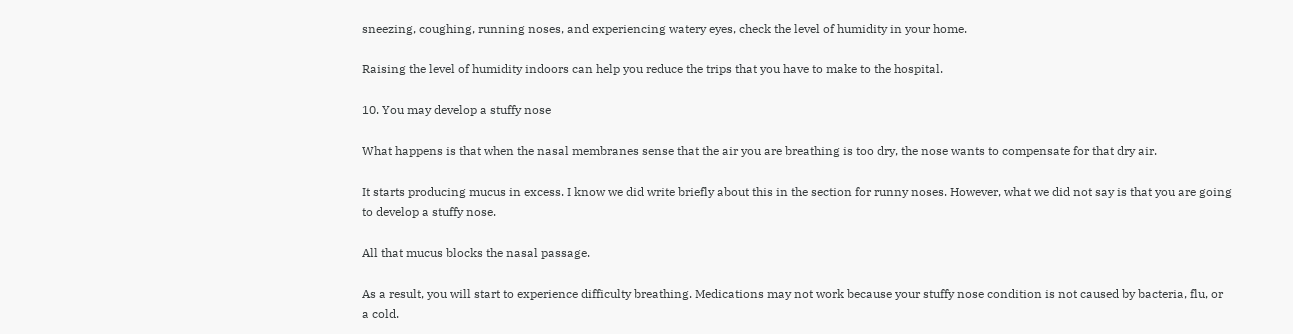sneezing, coughing, running noses, and experiencing watery eyes, check the level of humidity in your home.

Raising the level of humidity indoors can help you reduce the trips that you have to make to the hospital.

10. You may develop a stuffy nose

What happens is that when the nasal membranes sense that the air you are breathing is too dry, the nose wants to compensate for that dry air.

It starts producing mucus in excess. I know we did write briefly about this in the section for runny noses. However, what we did not say is that you are going to develop a stuffy nose.

All that mucus blocks the nasal passage.

As a result, you will start to experience difficulty breathing. Medications may not work because your stuffy nose condition is not caused by bacteria, flu, or a cold.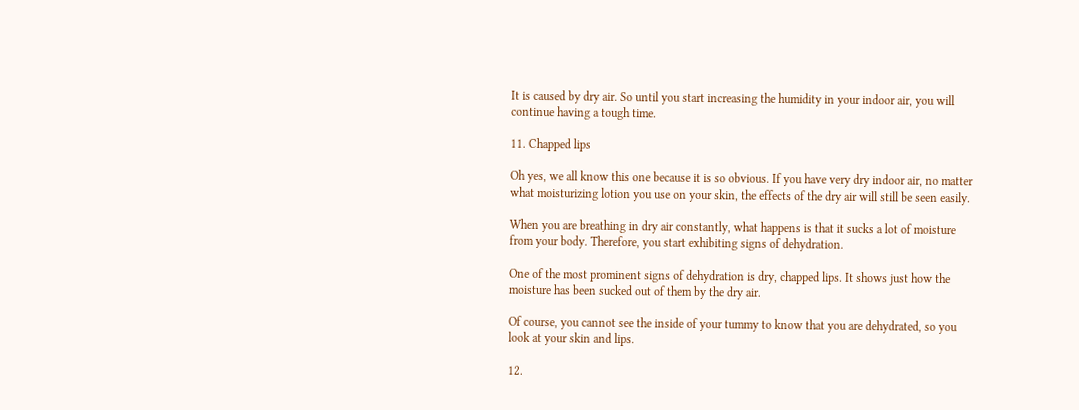It is caused by dry air. So until you start increasing the humidity in your indoor air, you will continue having a tough time.

11. Chapped lips

Oh yes, we all know this one because it is so obvious. If you have very dry indoor air, no matter what moisturizing lotion you use on your skin, the effects of the dry air will still be seen easily.

When you are breathing in dry air constantly, what happens is that it sucks a lot of moisture from your body. Therefore, you start exhibiting signs of dehydration.

One of the most prominent signs of dehydration is dry, chapped lips. It shows just how the moisture has been sucked out of them by the dry air.

Of course, you cannot see the inside of your tummy to know that you are dehydrated, so you look at your skin and lips.

12.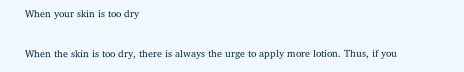When your skin is too dry

When the skin is too dry, there is always the urge to apply more lotion. Thus, if you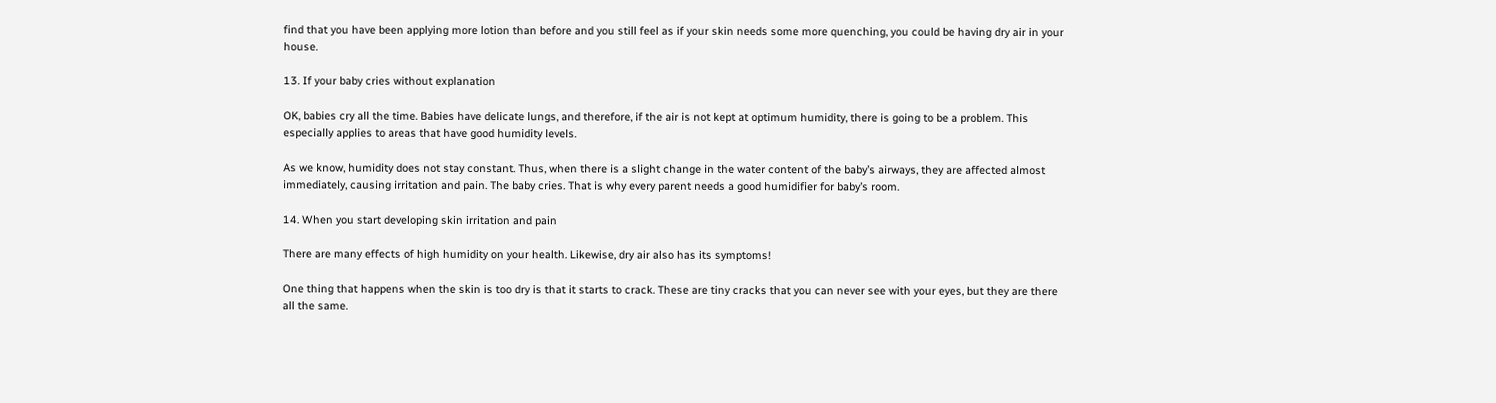find that you have been applying more lotion than before and you still feel as if your skin needs some more quenching, you could be having dry air in your house.

13. If your baby cries without explanation

OK, babies cry all the time. Babies have delicate lungs, and therefore, if the air is not kept at optimum humidity, there is going to be a problem. This especially applies to areas that have good humidity levels.

As we know, humidity does not stay constant. Thus, when there is a slight change in the water content of the baby’s airways, they are affected almost immediately, causing irritation and pain. The baby cries. That is why every parent needs a good humidifier for baby’s room.

14. When you start developing skin irritation and pain

There are many effects of high humidity on your health. Likewise, dry air also has its symptoms!

One thing that happens when the skin is too dry is that it starts to crack. These are tiny cracks that you can never see with your eyes, but they are there all the same.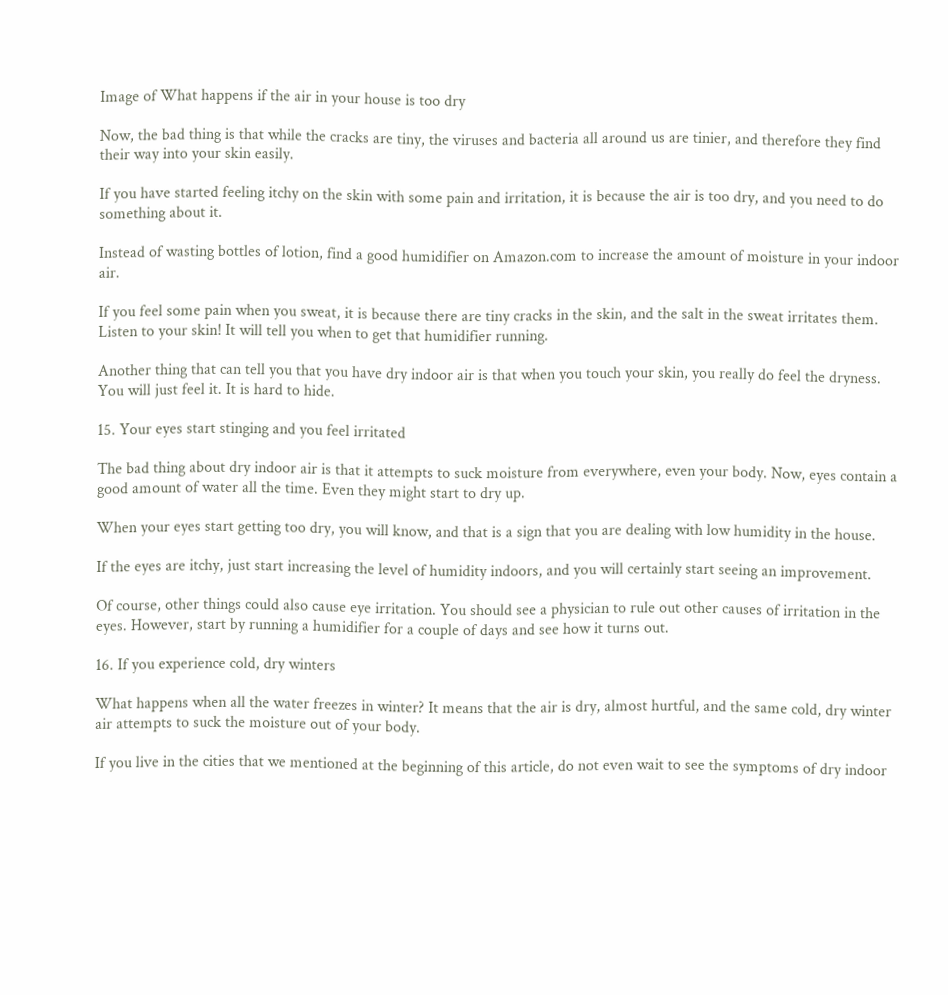Image of What happens if the air in your house is too dry

Now, the bad thing is that while the cracks are tiny, the viruses and bacteria all around us are tinier, and therefore they find their way into your skin easily.

If you have started feeling itchy on the skin with some pain and irritation, it is because the air is too dry, and you need to do something about it.

Instead of wasting bottles of lotion, find a good humidifier on Amazon.com to increase the amount of moisture in your indoor air.

If you feel some pain when you sweat, it is because there are tiny cracks in the skin, and the salt in the sweat irritates them. Listen to your skin! It will tell you when to get that humidifier running.

Another thing that can tell you that you have dry indoor air is that when you touch your skin, you really do feel the dryness. You will just feel it. It is hard to hide.

15. Your eyes start stinging and you feel irritated

The bad thing about dry indoor air is that it attempts to suck moisture from everywhere, even your body. Now, eyes contain a good amount of water all the time. Even they might start to dry up.

When your eyes start getting too dry, you will know, and that is a sign that you are dealing with low humidity in the house.

If the eyes are itchy, just start increasing the level of humidity indoors, and you will certainly start seeing an improvement.

Of course, other things could also cause eye irritation. You should see a physician to rule out other causes of irritation in the eyes. However, start by running a humidifier for a couple of days and see how it turns out.

16. If you experience cold, dry winters

What happens when all the water freezes in winter? It means that the air is dry, almost hurtful, and the same cold, dry winter air attempts to suck the moisture out of your body.

If you live in the cities that we mentioned at the beginning of this article, do not even wait to see the symptoms of dry indoor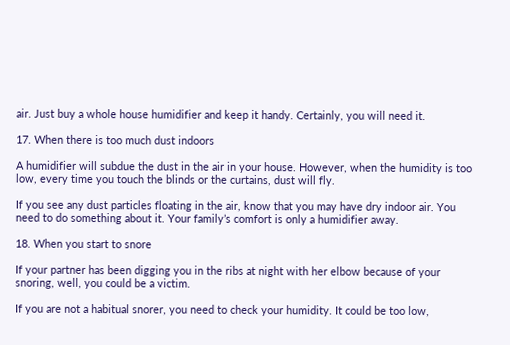air. Just buy a whole house humidifier and keep it handy. Certainly, you will need it.

17. When there is too much dust indoors

A humidifier will subdue the dust in the air in your house. However, when the humidity is too low, every time you touch the blinds or the curtains, dust will fly.

If you see any dust particles floating in the air, know that you may have dry indoor air. You need to do something about it. Your family’s comfort is only a humidifier away.

18. When you start to snore

If your partner has been digging you in the ribs at night with her elbow because of your snoring, well, you could be a victim.

If you are not a habitual snorer, you need to check your humidity. It could be too low,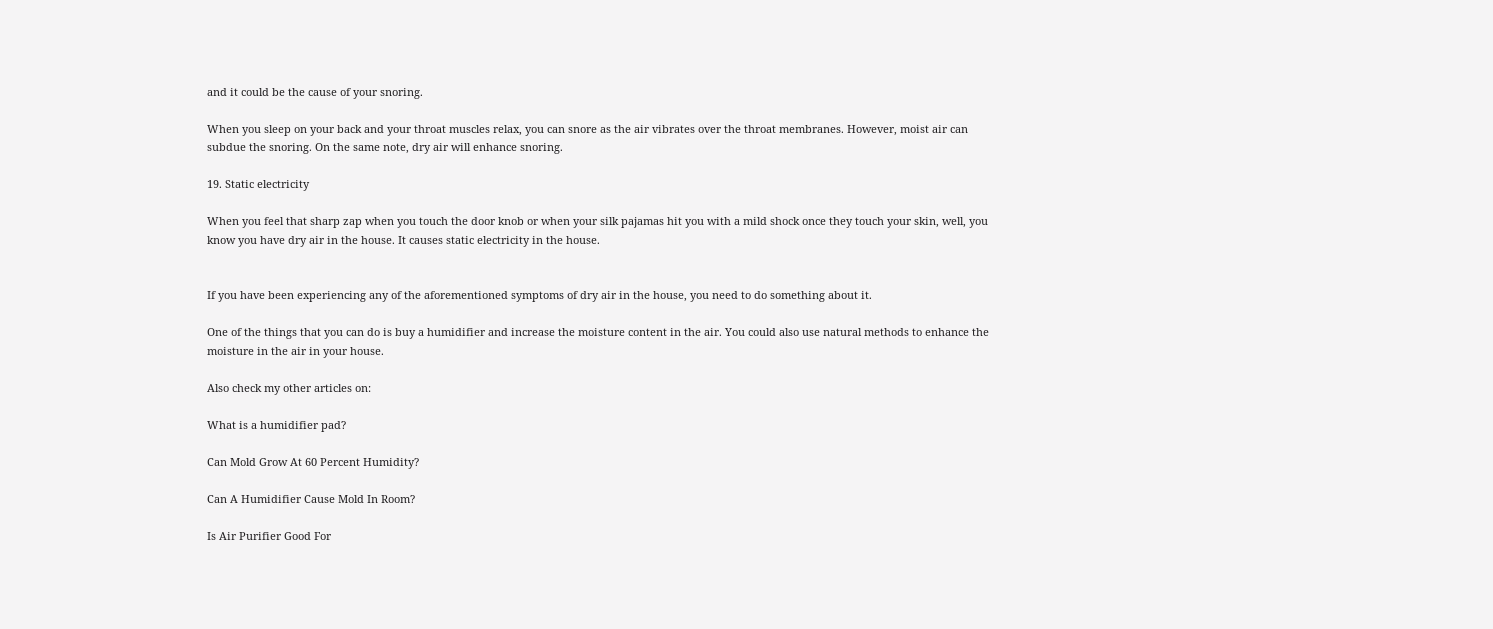and it could be the cause of your snoring.

When you sleep on your back and your throat muscles relax, you can snore as the air vibrates over the throat membranes. However, moist air can subdue the snoring. On the same note, dry air will enhance snoring.

19. Static electricity

When you feel that sharp zap when you touch the door knob or when your silk pajamas hit you with a mild shock once they touch your skin, well, you know you have dry air in the house. It causes static electricity in the house.


If you have been experiencing any of the aforementioned symptoms of dry air in the house, you need to do something about it.

One of the things that you can do is buy a humidifier and increase the moisture content in the air. You could also use natural methods to enhance the moisture in the air in your house.

Also check my other articles on:

What is a humidifier pad?

Can Mold Grow At 60 Percent Humidity?

Can A Humidifier Cause Mold In Room?

Is Air Purifier Good For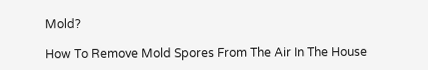Mold?

How To Remove Mold Spores From The Air In The House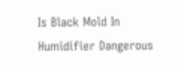Is Black Mold In Humidifier Dangerous